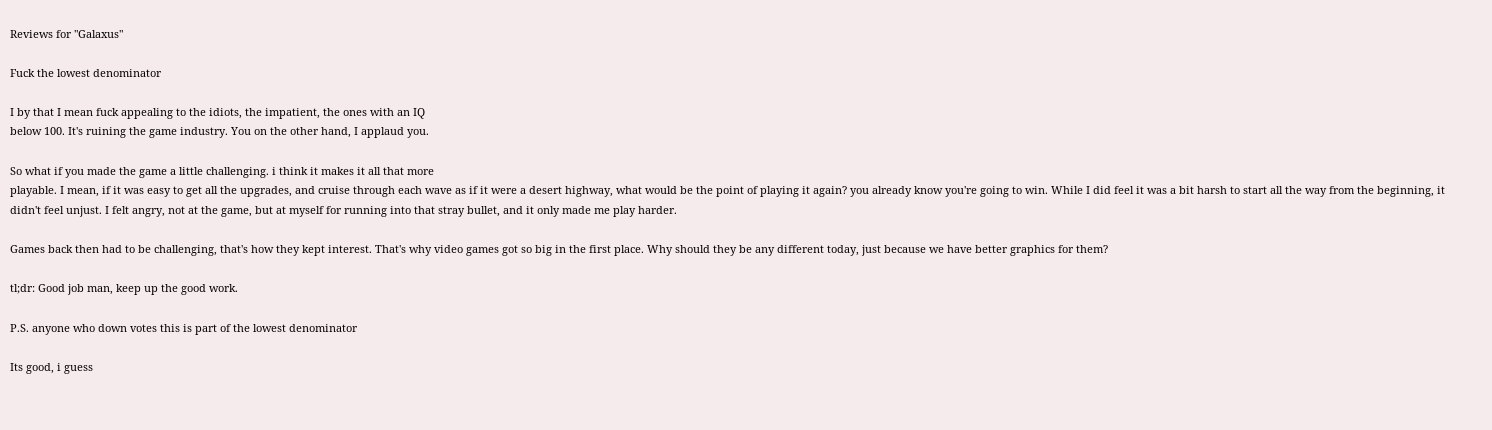Reviews for "Galaxus"

Fuck the lowest denominator

I by that I mean fuck appealing to the idiots, the impatient, the ones with an IQ
below 100. It's ruining the game industry. You on the other hand, I applaud you.

So what if you made the game a little challenging. i think it makes it all that more
playable. I mean, if it was easy to get all the upgrades, and cruise through each wave as if it were a desert highway, what would be the point of playing it again? you already know you're going to win. While I did feel it was a bit harsh to start all the way from the beginning, it didn't feel unjust. I felt angry, not at the game, but at myself for running into that stray bullet, and it only made me play harder.

Games back then had to be challenging, that's how they kept interest. That's why video games got so big in the first place. Why should they be any different today, just because we have better graphics for them?

tl;dr: Good job man, keep up the good work.

P.S. anyone who down votes this is part of the lowest denominator

Its good, i guess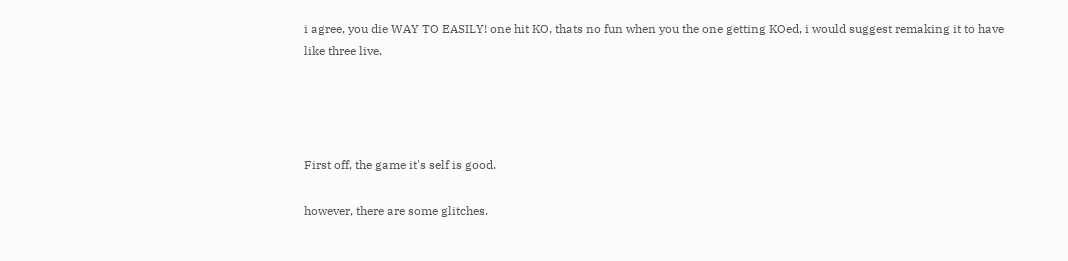i agree, you die WAY TO EASILY! one hit KO, thats no fun when you the one getting KOed, i would suggest remaking it to have like three live.




First off, the game it's self is good.

however, there are some glitches.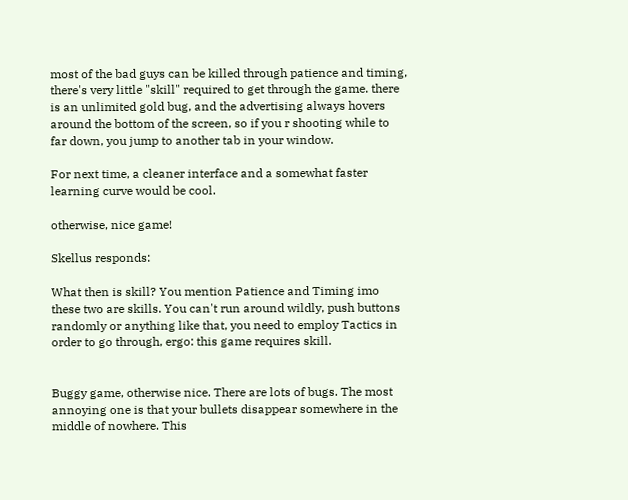most of the bad guys can be killed through patience and timing, there's very little "skill" required to get through the game. there is an unlimited gold bug, and the advertising always hovers around the bottom of the screen, so if you r shooting while to far down, you jump to another tab in your window.

For next time, a cleaner interface and a somewhat faster learning curve would be cool.

otherwise, nice game!

Skellus responds:

What then is skill? You mention Patience and Timing imo these two are skills. You can't run around wildly, push buttons randomly or anything like that, you need to employ Tactics in order to go through, ergo: this game requires skill.


Buggy game, otherwise nice. There are lots of bugs. The most annoying one is that your bullets disappear somewhere in the middle of nowhere. This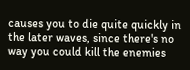causes you to die quite quickly in the later waves, since there's no way you could kill the enemies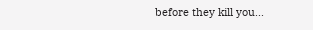before they kill you...